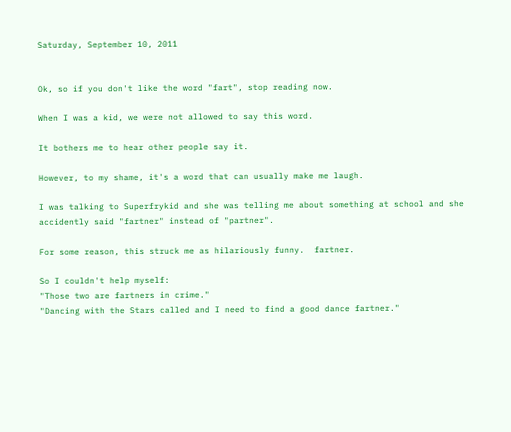Saturday, September 10, 2011


Ok, so if you don't like the word "fart", stop reading now.

When I was a kid, we were not allowed to say this word.

It bothers me to hear other people say it.

However, to my shame, it's a word that can usually make me laugh.

I was talking to Superfrykid and she was telling me about something at school and she accidently said "fartner" instead of "partner".

For some reason, this struck me as hilariously funny.  fartner.

So I couldn't help myself:
"Those two are fartners in crime."
"Dancing with the Stars called and I need to find a good dance fartner."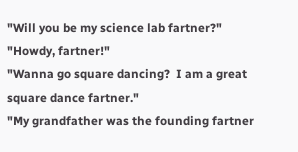"Will you be my science lab fartner?"
"Howdy, fartner!"
"Wanna go square dancing?  I am a great square dance fartner."
"My grandfather was the founding fartner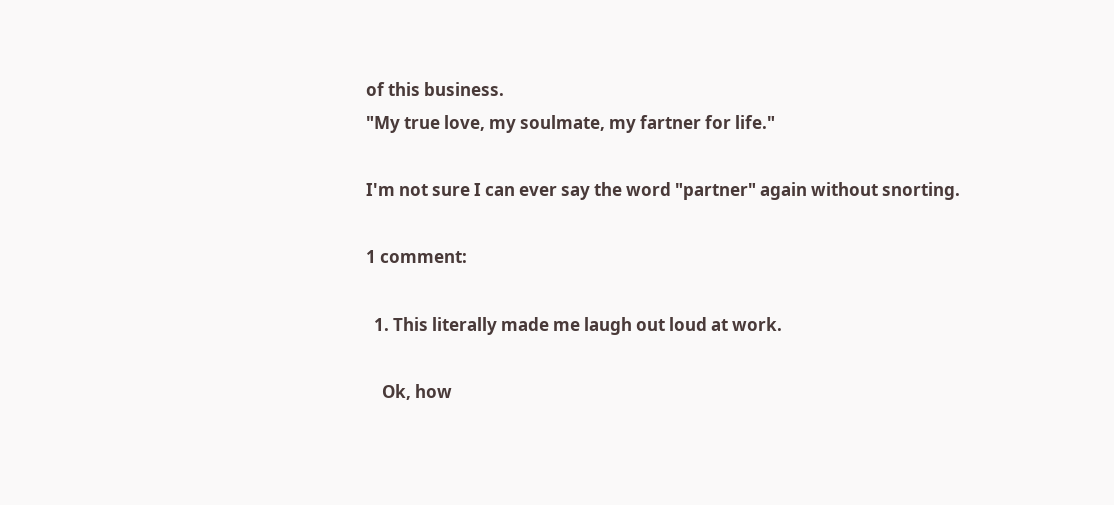of this business.
"My true love, my soulmate, my fartner for life."

I'm not sure I can ever say the word "partner" again without snorting.

1 comment:

  1. This literally made me laugh out loud at work.

    Ok, how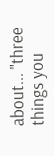about... "three things you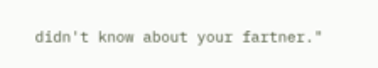didn't know about your fartner."